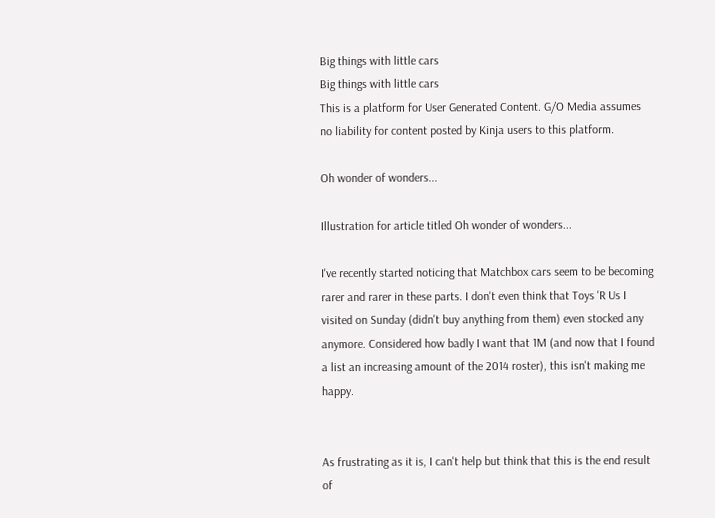Big things with little cars
Big things with little cars
This is a platform for User Generated Content. G/O Media assumes no liability for content posted by Kinja users to this platform.

Oh wonder of wonders...

Illustration for article titled Oh wonder of wonders...

I've recently started noticing that Matchbox cars seem to be becoming rarer and rarer in these parts. I don't even think that Toys 'R Us I visited on Sunday (didn't buy anything from them) even stocked any anymore. Considered how badly I want that 1M (and now that I found a list an increasing amount of the 2014 roster), this isn't making me happy.


As frustrating as it is, I can't help but think that this is the end result of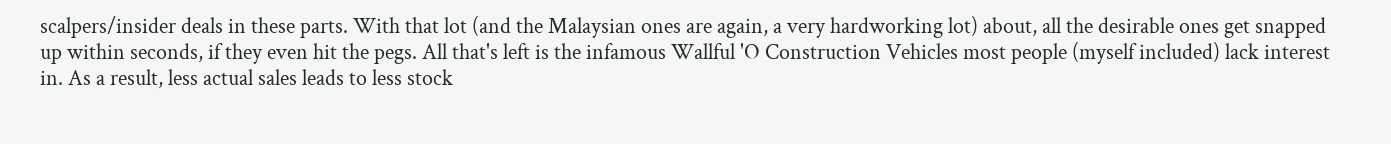scalpers/insider deals in these parts. With that lot (and the Malaysian ones are again, a very hardworking lot) about, all the desirable ones get snapped up within seconds, if they even hit the pegs. All that's left is the infamous Wallful 'O Construction Vehicles most people (myself included) lack interest in. As a result, less actual sales leads to less stock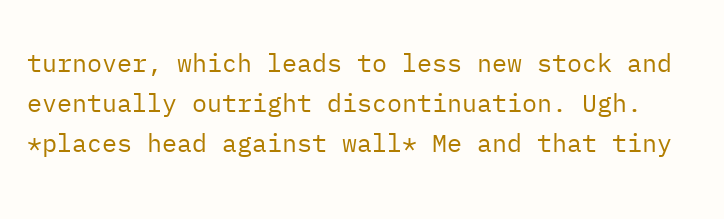turnover, which leads to less new stock and eventually outright discontinuation. Ugh. *places head against wall* Me and that tiny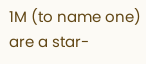1M (to name one) are a star-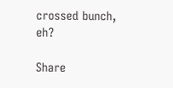crossed bunch, eh?

Share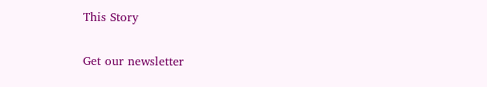This Story

Get our newsletter